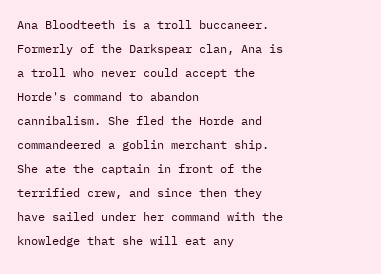Ana Bloodteeth is a troll buccaneer. Formerly of the Darkspear clan, Ana is a troll who never could accept the Horde's command to abandon cannibalism. She fled the Horde and commandeered a goblin merchant ship. She ate the captain in front of the terrified crew, and since then they have sailed under her command with the knowledge that she will eat any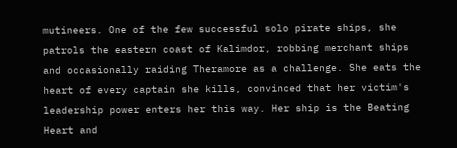mutineers. One of the few successful solo pirate ships, she patrols the eastern coast of Kalimdor, robbing merchant ships and occasionally raiding Theramore as a challenge. She eats the heart of every captain she kills, convinced that her victim's leadership power enters her this way. Her ship is the Beating Heart and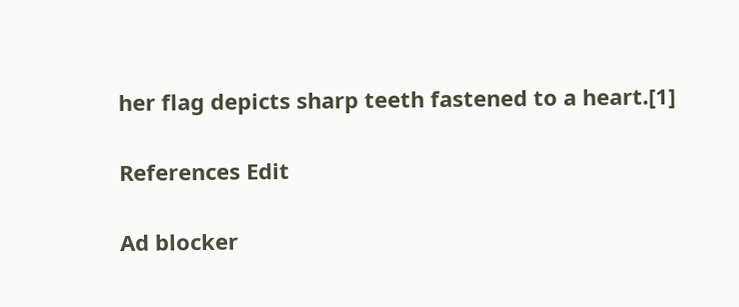her flag depicts sharp teeth fastened to a heart.[1]

References Edit

Ad blocker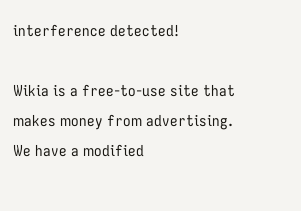interference detected!

Wikia is a free-to-use site that makes money from advertising. We have a modified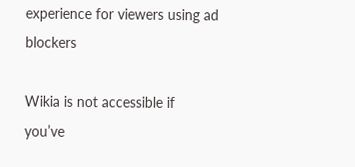experience for viewers using ad blockers

Wikia is not accessible if you’ve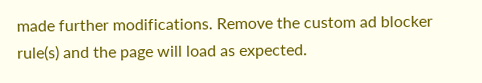made further modifications. Remove the custom ad blocker rule(s) and the page will load as expected.